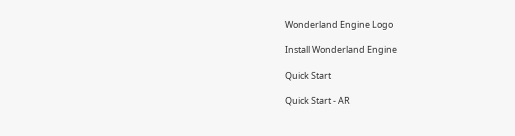Wonderland Engine Logo

Install Wonderland Engine

Quick Start

Quick Start - AR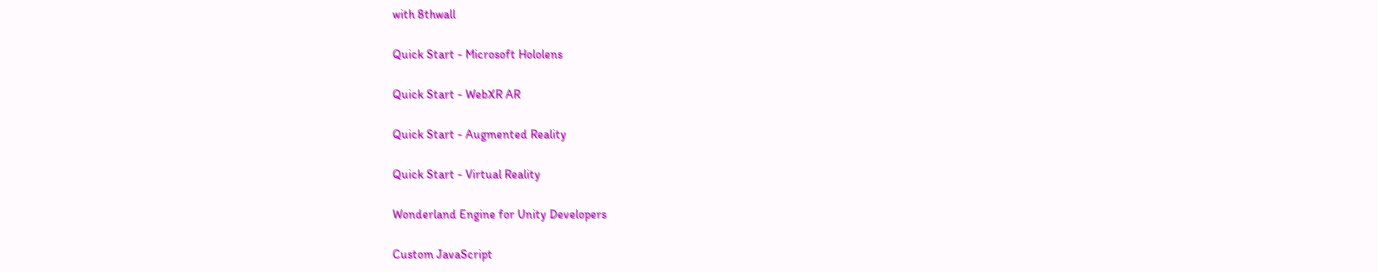with 8thwall

Quick Start - Microsoft Hololens

Quick Start - WebXR AR

Quick Start - Augmented Reality

Quick Start - Virtual Reality

Wonderland Engine for Unity Developers

Custom JavaScript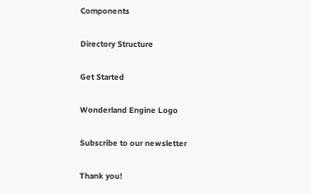Components

Directory Structure

Get Started

Wonderland Engine Logo

Subscribe to our newsletter

Thank you!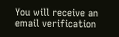You will receive an email verification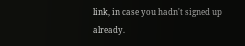link, in case you hadn't signed up already.